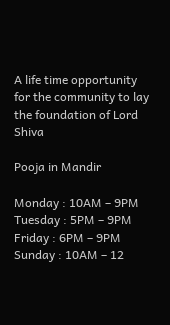A life time opportunity for the community to lay the foundation of Lord Shiva

Pooja in Mandir

Monday : 10AM – 9PM
Tuesday : 5PM – 9PM
Friday : 6PM – 9PM
Sunday : 10AM – 12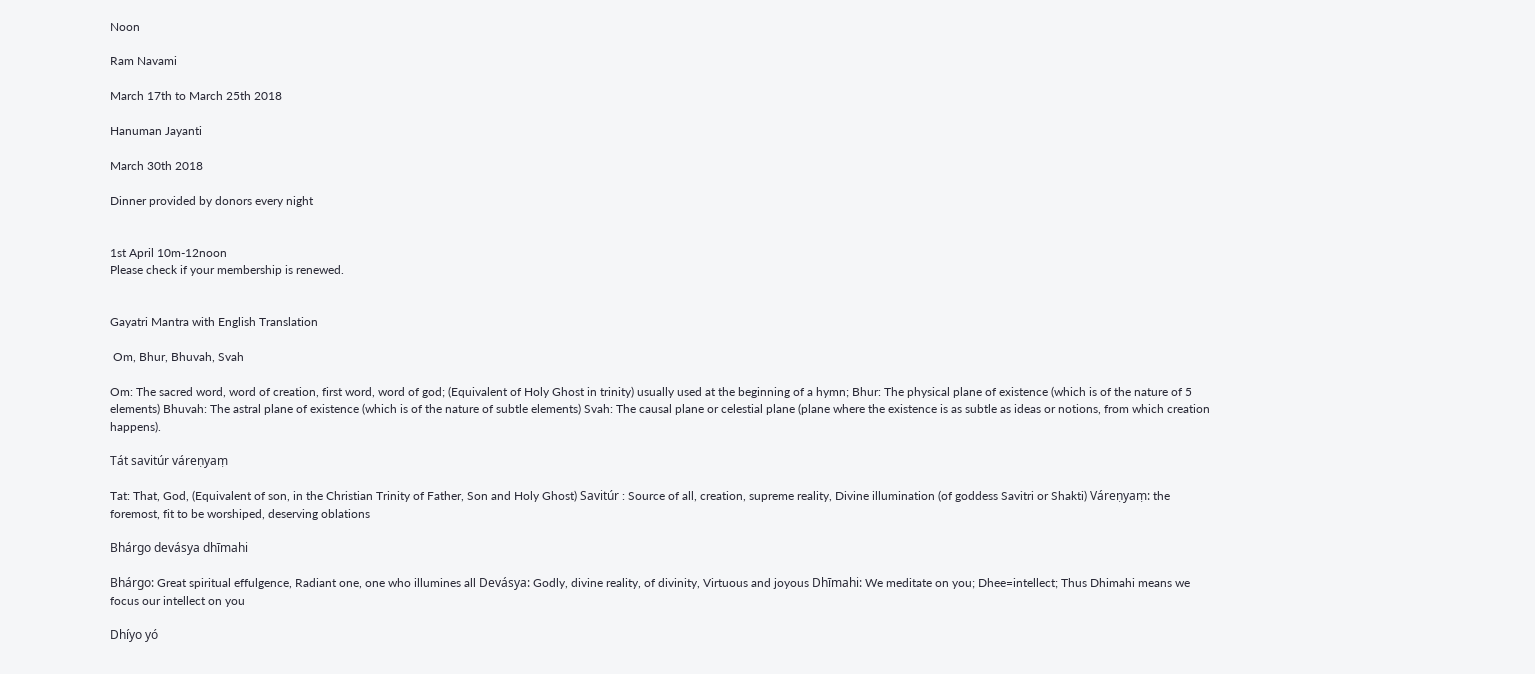Noon

Ram Navami

March 17th to March 25th 2018

Hanuman Jayanti

March 30th 2018

Dinner provided by donors every night


1st April 10m-12noon
Please check if your membership is renewed.


Gayatri Mantra with English Translation

 Om, Bhur, Bhuvah, Svah

Om: The sacred word, word of creation, first word, word of god; (Equivalent of Holy Ghost in trinity) usually used at the beginning of a hymn; Bhur: The physical plane of existence (which is of the nature of 5 elements) Bhuvah: The astral plane of existence (which is of the nature of subtle elements) Svah: The causal plane or celestial plane (plane where the existence is as subtle as ideas or notions, from which creation happens).

Tát savitúr váreṇyaṃ

Tat: That, God, (Equivalent of son, in the Christian Trinity of Father, Son and Holy Ghost) Savitúr : Source of all, creation, supreme reality, Divine illumination (of goddess Savitri or Shakti) Váreṇyaṃ: the foremost, fit to be worshiped, deserving oblations

Bhárgo devásya dhīmahi

Bhárgo: Great spiritual effulgence, Radiant one, one who illumines all Devásya: Godly, divine reality, of divinity, Virtuous and joyous Dhīmahi: We meditate on you; Dhee=intellect; Thus Dhimahi means we focus our intellect on you

Dhíyo yó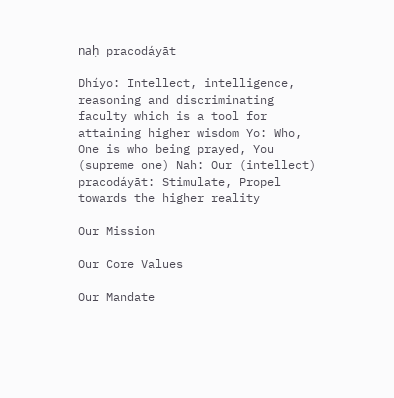naḥ pracodáyāt

Dhíyo: Intellect, intelligence, reasoning and discriminating faculty which is a tool for attaining higher wisdom Yo: Who, One is who being prayed, You (supreme one) Nah: Our (intellect) pracodáyāt: Stimulate, Propel towards the higher reality

Our Mission

Our Core Values

Our Mandate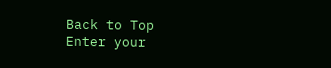Back to Top
Enter your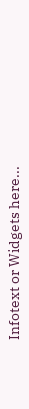Infotext or Widgets here...